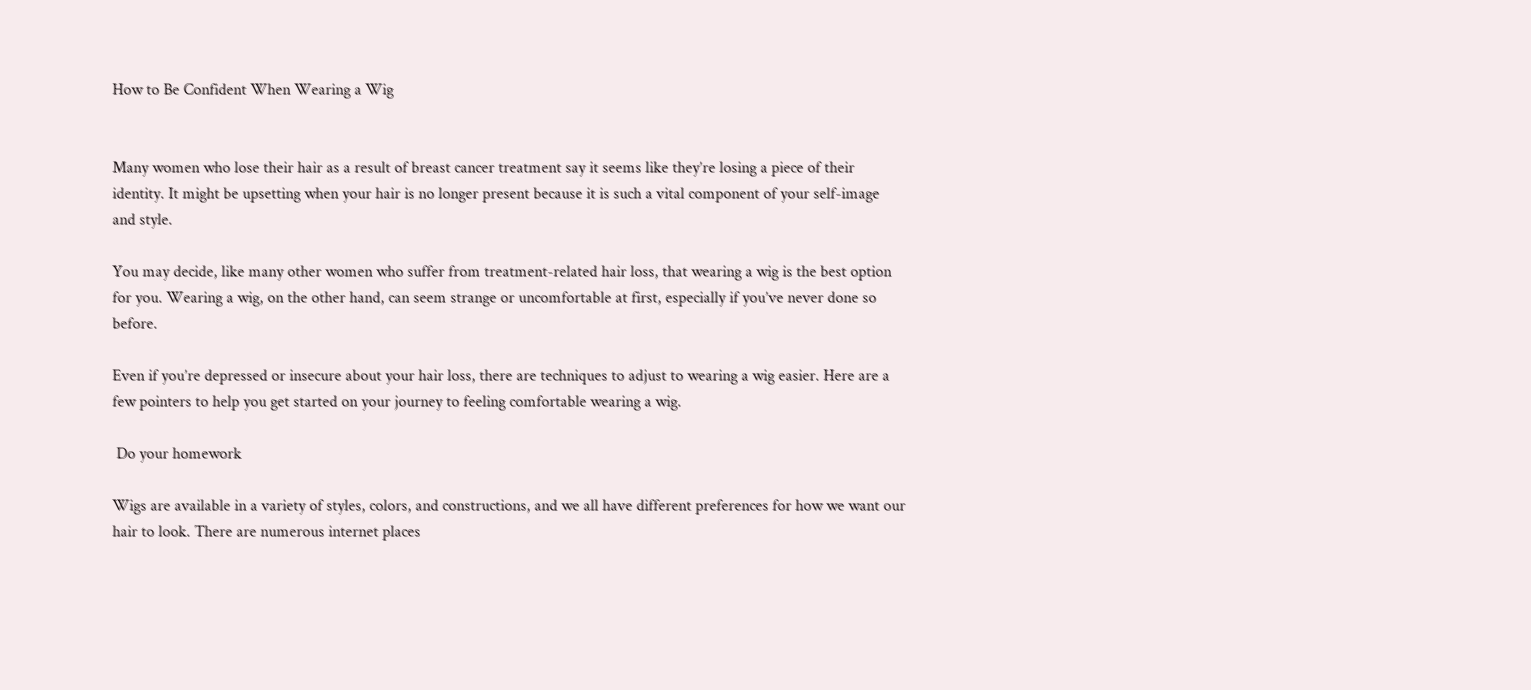How to Be Confident When Wearing a Wig


Many women who lose their hair as a result of breast cancer treatment say it seems like they’re losing a piece of their identity. It might be upsetting when your hair is no longer present because it is such a vital component of your self-image and style.

You may decide, like many other women who suffer from treatment-related hair loss, that wearing a wig is the best option for you. Wearing a wig, on the other hand, can seem strange or uncomfortable at first, especially if you’ve never done so before.

Even if you’re depressed or insecure about your hair loss, there are techniques to adjust to wearing a wig easier. Here are a few pointers to help you get started on your journey to feeling comfortable wearing a wig.

 Do your homework

Wigs are available in a variety of styles, colors, and constructions, and we all have different preferences for how we want our hair to look. There are numerous internet places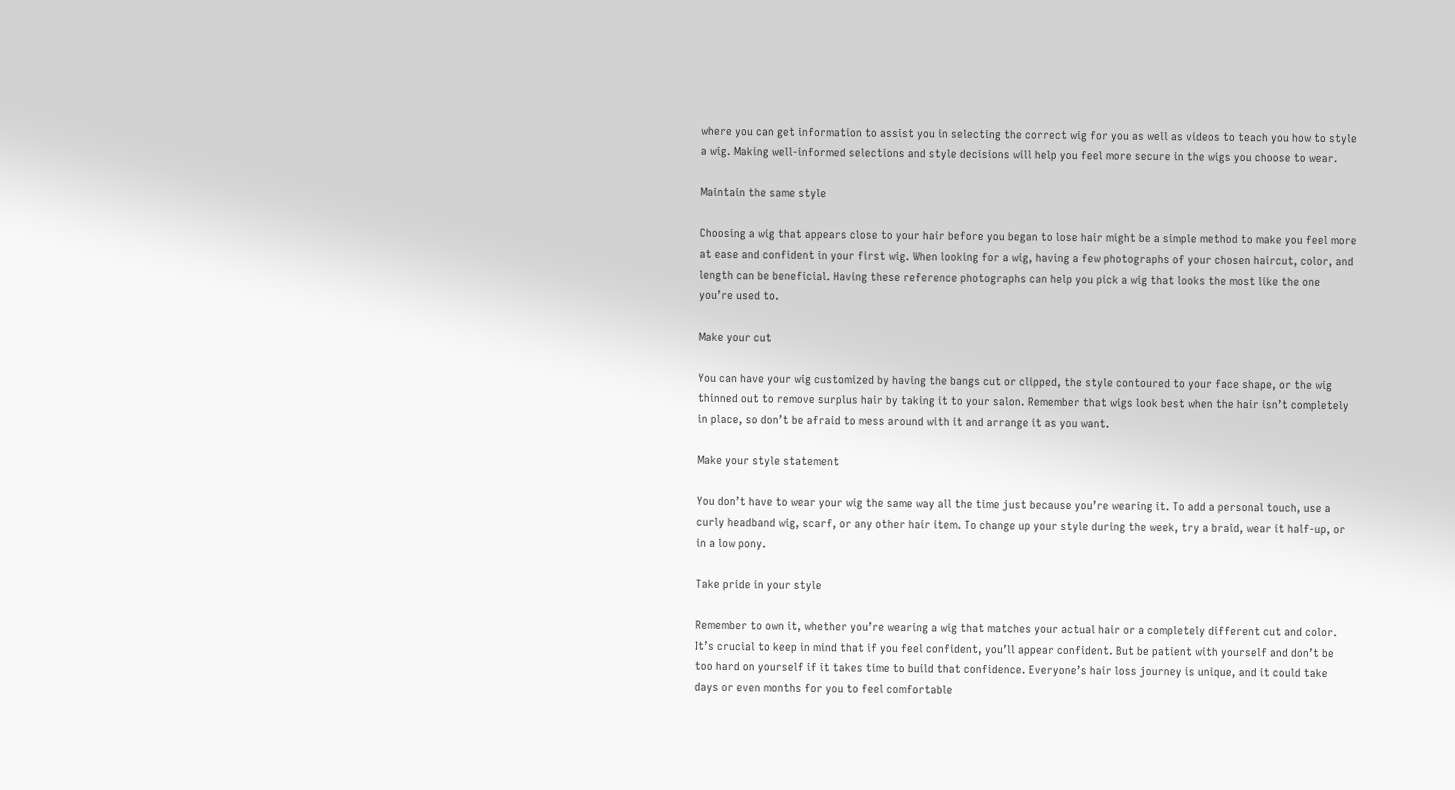where you can get information to assist you in selecting the correct wig for you as well as videos to teach you how to style a wig. Making well-informed selections and style decisions will help you feel more secure in the wigs you choose to wear.

Maintain the same style

Choosing a wig that appears close to your hair before you began to lose hair might be a simple method to make you feel more at ease and confident in your first wig. When looking for a wig, having a few photographs of your chosen haircut, color, and length can be beneficial. Having these reference photographs can help you pick a wig that looks the most like the one you’re used to.

Make your cut

You can have your wig customized by having the bangs cut or clipped, the style contoured to your face shape, or the wig thinned out to remove surplus hair by taking it to your salon. Remember that wigs look best when the hair isn’t completely in place, so don’t be afraid to mess around with it and arrange it as you want.

Make your style statement

You don’t have to wear your wig the same way all the time just because you’re wearing it. To add a personal touch, use a curly headband wig, scarf, or any other hair item. To change up your style during the week, try a braid, wear it half-up, or in a low pony.

Take pride in your style

Remember to own it, whether you’re wearing a wig that matches your actual hair or a completely different cut and color. It’s crucial to keep in mind that if you feel confident, you’ll appear confident. But be patient with yourself and don’t be too hard on yourself if it takes time to build that confidence. Everyone’s hair loss journey is unique, and it could take days or even months for you to feel comfortable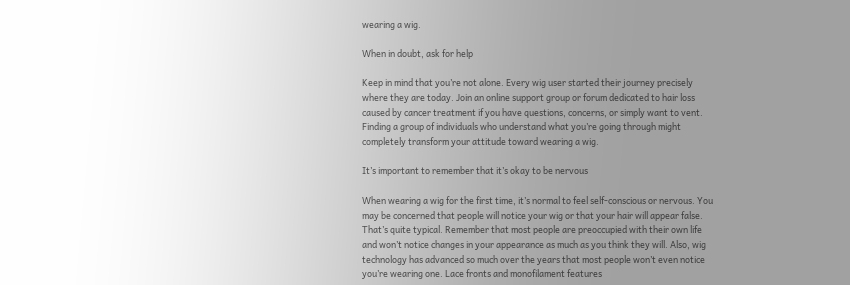wearing a wig.

When in doubt, ask for help

Keep in mind that you’re not alone. Every wig user started their journey precisely where they are today. Join an online support group or forum dedicated to hair loss caused by cancer treatment if you have questions, concerns, or simply want to vent. Finding a group of individuals who understand what you’re going through might completely transform your attitude toward wearing a wig.

It’s important to remember that it’s okay to be nervous

When wearing a wig for the first time, it’s normal to feel self-conscious or nervous. You may be concerned that people will notice your wig or that your hair will appear false. That’s quite typical. Remember that most people are preoccupied with their own life and won’t notice changes in your appearance as much as you think they will. Also, wig technology has advanced so much over the years that most people won’t even notice you’re wearing one. Lace fronts and monofilament features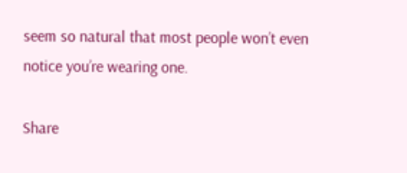seem so natural that most people won’t even notice you’re wearing one.

Share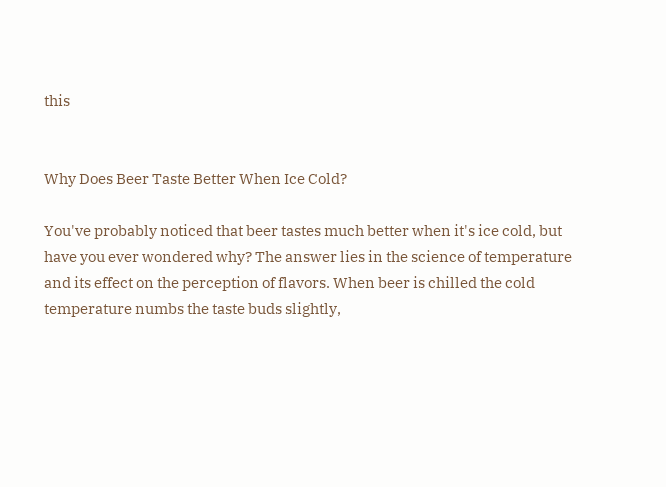this


Why Does Beer Taste Better When Ice Cold?

You've probably noticed that beer tastes much better when it's ice cold, but have you ever wondered why? The answer lies in the science of temperature and its effect on the perception of flavors. When beer is chilled the cold temperature numbs the taste buds slightly,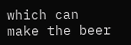which can make the beer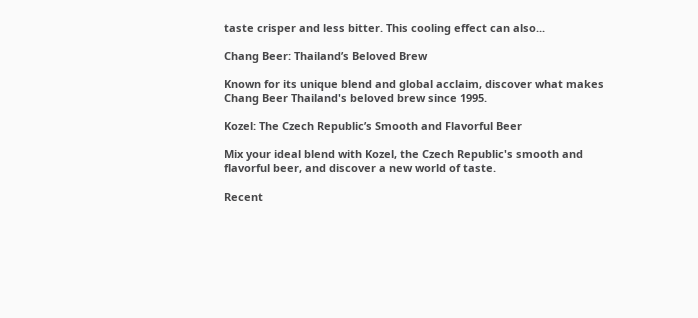taste crisper and less bitter. This cooling effect can also...

Chang Beer: Thailand’s Beloved Brew

Known for its unique blend and global acclaim, discover what makes Chang Beer Thailand's beloved brew since 1995.

Kozel: The Czech Republic’s Smooth and Flavorful Beer

Mix your ideal blend with Kozel, the Czech Republic's smooth and flavorful beer, and discover a new world of taste.

Recent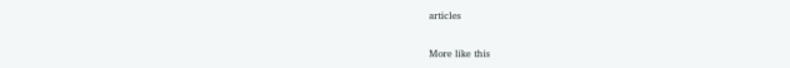articles

More like this